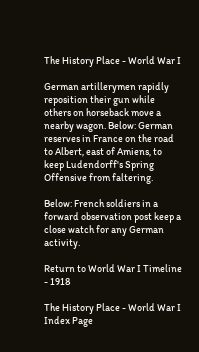The History Place - World War I

German artillerymen rapidly reposition their gun while others on horseback move a nearby wagon. Below: German reserves in France on the road to Albert, east of Amiens, to keep Ludendorff's Spring Offensive from faltering.

Below: French soldiers in a forward observation post keep a close watch for any German activity.

Return to World War I Timeline - 1918

The History Place - World War I Index Page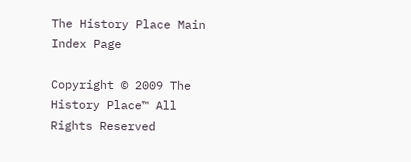The History Place Main Index Page

Copyright © 2009 The History Place™ All Rights Reserved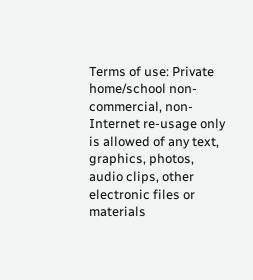Terms of use: Private home/school non-commercial, non-Internet re-usage only is allowed of any text, graphics, photos, audio clips, other electronic files or materials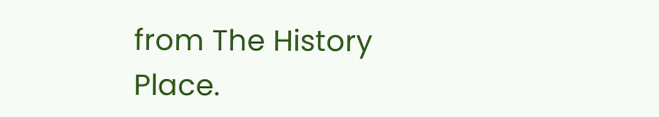from The History Place.